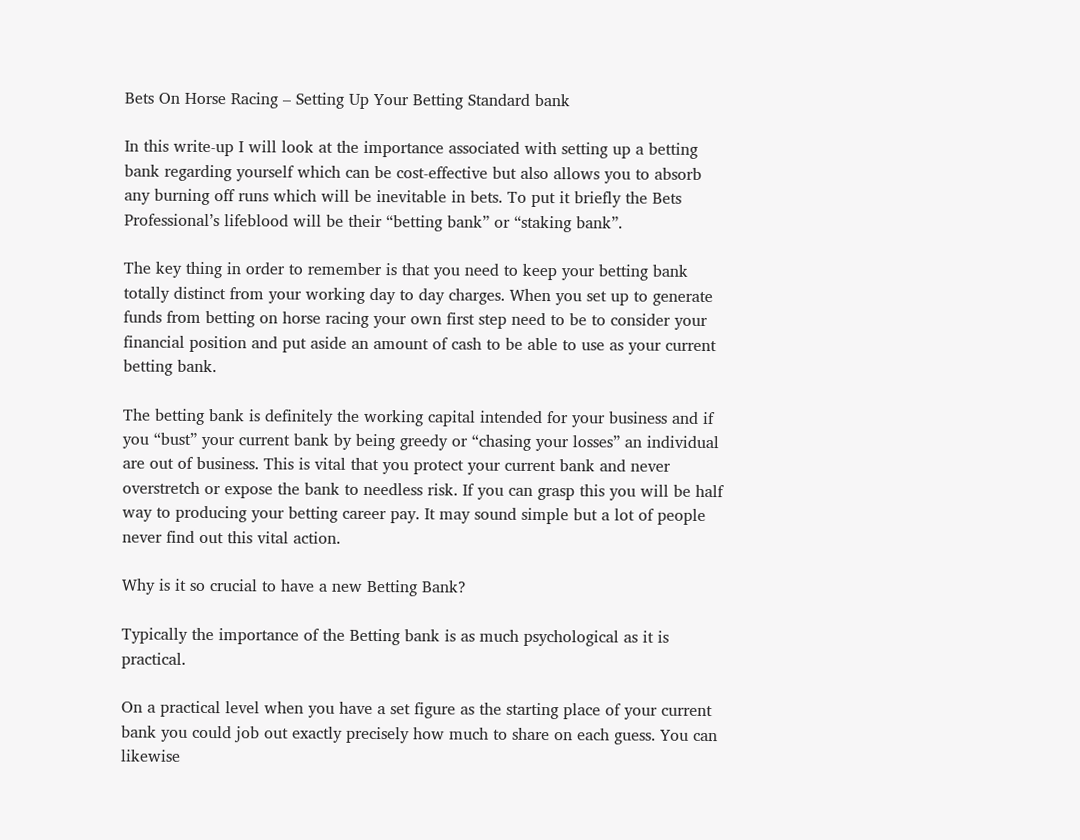Bets On Horse Racing – Setting Up Your Betting Standard bank

In this write-up I will look at the importance associated with setting up a betting bank regarding yourself which can be cost-effective but also allows you to absorb any burning off runs which will be inevitable in bets. To put it briefly the Bets Professional’s lifeblood will be their “betting bank” or “staking bank”.

The key thing in order to remember is that you need to keep your betting bank totally distinct from your working day to day charges. When you set up to generate funds from betting on horse racing your own first step need to be to consider your financial position and put aside an amount of cash to be able to use as your current betting bank.

The betting bank is definitely the working capital intended for your business and if you “bust” your current bank by being greedy or “chasing your losses” an individual are out of business. This is vital that you protect your current bank and never overstretch or expose the bank to needless risk. If you can grasp this you will be half way to producing your betting career pay. It may sound simple but a lot of people never find out this vital action.

Why is it so crucial to have a new Betting Bank?

Typically the importance of the Betting bank is as much psychological as it is practical.

On a practical level when you have a set figure as the starting place of your current bank you could job out exactly precisely how much to share on each guess. You can likewise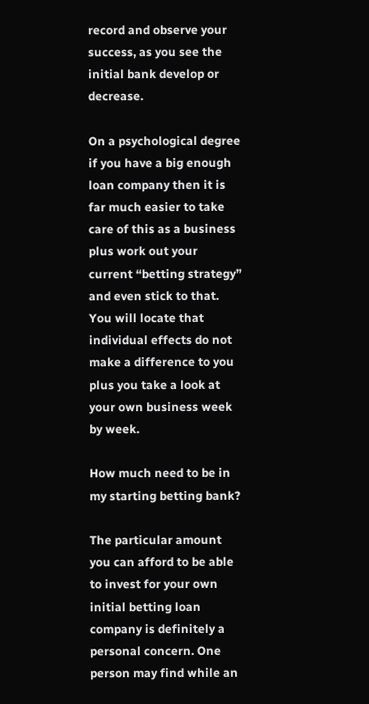record and observe your success, as you see the initial bank develop or decrease.

On a psychological degree if you have a big enough loan company then it is far much easier to take care of this as a business plus work out your current “betting strategy” and even stick to that. You will locate that individual effects do not make a difference to you plus you take a look at your own business week by week.

How much need to be in my starting betting bank?

The particular amount you can afford to be able to invest for your own initial betting loan company is definitely a personal concern. One person may find while an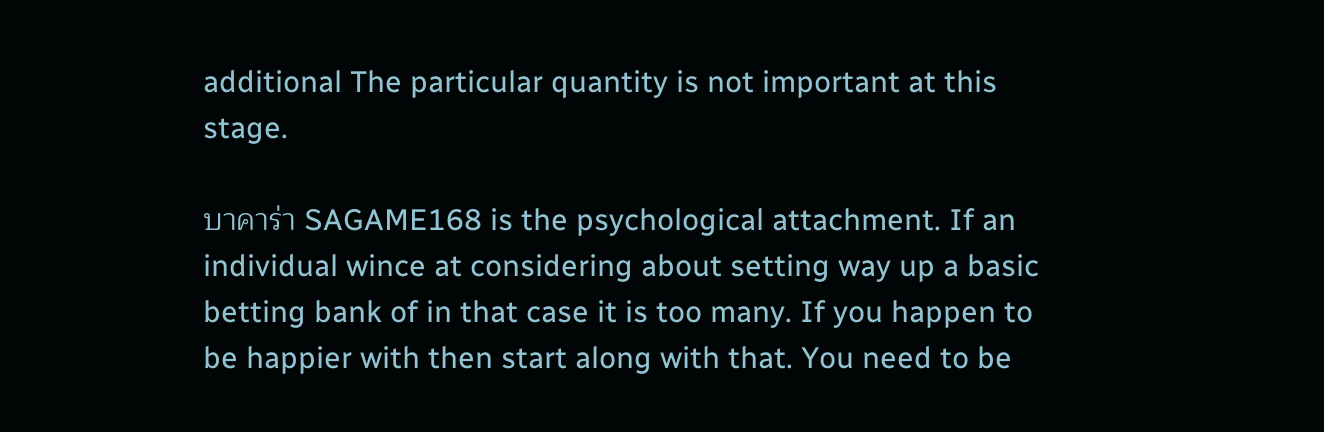additional The particular quantity is not important at this stage.

บาคาร่า SAGAME168 is the psychological attachment. If an individual wince at considering about setting way up a basic betting bank of in that case it is too many. If you happen to be happier with then start along with that. You need to be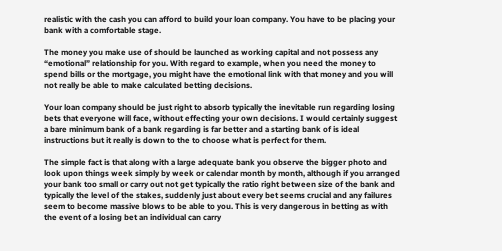realistic with the cash you can afford to build your loan company. You have to be placing your bank with a comfortable stage.

The money you make use of should be launched as working capital and not possess any “emotional” relationship for you. With regard to example, when you need the money to spend bills or the mortgage, you might have the emotional link with that money and you will not really be able to make calculated betting decisions.

Your loan company should be just right to absorb typically the inevitable run regarding losing bets that everyone will face, without effecting your own decisions. I would certainly suggest a bare minimum bank of a bank regarding is far better and a starting bank of is ideal instructions but it really is down to the to choose what is perfect for them.

The simple fact is that along with a large adequate bank you observe the bigger photo and look upon things week simply by week or calendar month by month, although if you arranged your bank too small or carry out not get typically the ratio right between size of the bank and typically the level of the stakes, suddenly just about every bet seems crucial and any failures seem to become massive blows to be able to you. This is very dangerous in betting as with the event of a losing bet an individual can carry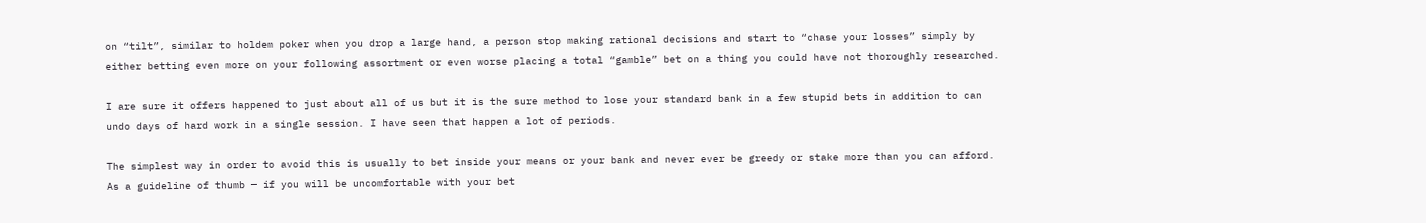on “tilt”, similar to holdem poker when you drop a large hand, a person stop making rational decisions and start to “chase your losses” simply by either betting even more on your following assortment or even worse placing a total “gamble” bet on a thing you could have not thoroughly researched.

I are sure it offers happened to just about all of us but it is the sure method to lose your standard bank in a few stupid bets in addition to can undo days of hard work in a single session. I have seen that happen a lot of periods.

The simplest way in order to avoid this is usually to bet inside your means or your bank and never ever be greedy or stake more than you can afford. As a guideline of thumb — if you will be uncomfortable with your bet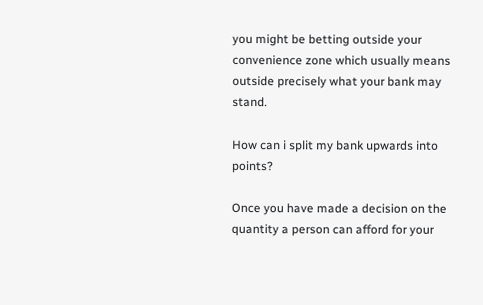you might be betting outside your convenience zone which usually means outside precisely what your bank may stand.

How can i split my bank upwards into points?

Once you have made a decision on the quantity a person can afford for your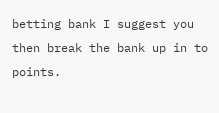betting bank I suggest you then break the bank up in to points.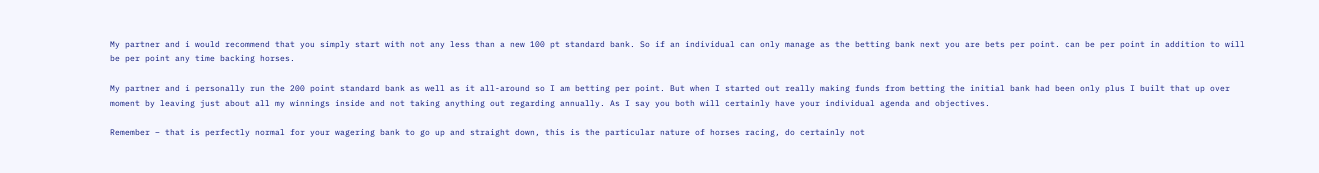My partner and i would recommend that you simply start with not any less than a new 100 pt standard bank. So if an individual can only manage as the betting bank next you are bets per point. can be per point in addition to will be per point any time backing horses.

My partner and i personally run the 200 point standard bank as well as it all-around so I am betting per point. But when I started out really making funds from betting the initial bank had been only plus I built that up over moment by leaving just about all my winnings inside and not taking anything out regarding annually. As I say you both will certainly have your individual agenda and objectives.

Remember – that is perfectly normal for your wagering bank to go up and straight down, this is the particular nature of horses racing, do certainly not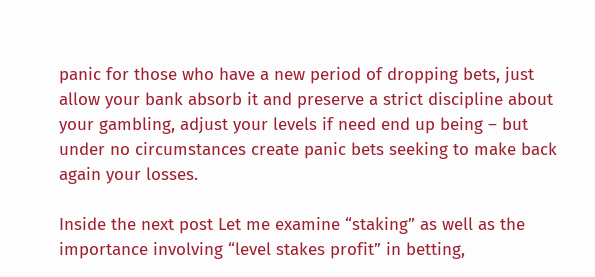panic for those who have a new period of dropping bets, just allow your bank absorb it and preserve a strict discipline about your gambling, adjust your levels if need end up being – but under no circumstances create panic bets seeking to make back again your losses.

Inside the next post Let me examine “staking” as well as the importance involving “level stakes profit” in betting,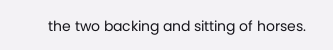the two backing and sitting of horses.